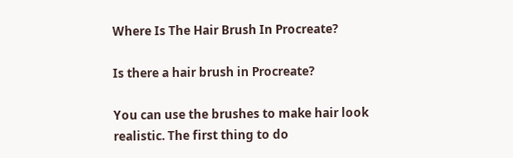Where Is The Hair Brush In Procreate?

Is there a hair brush in Procreate?

You can use the brushes to make hair look realistic. The first thing to do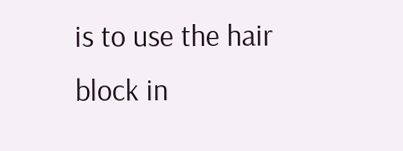is to use the hair block in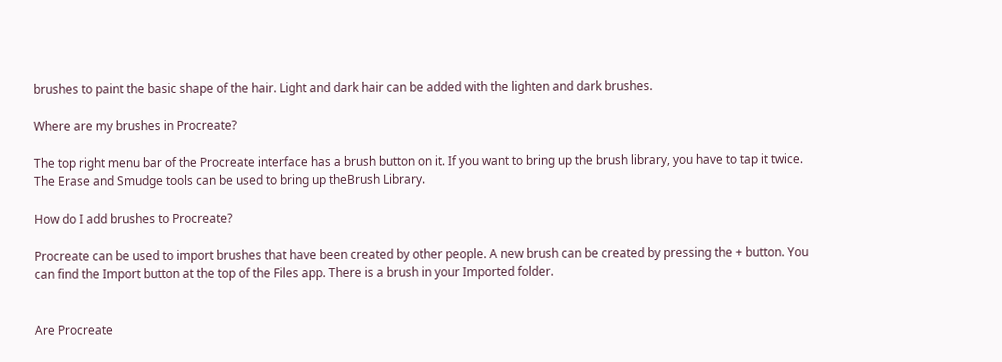brushes to paint the basic shape of the hair. Light and dark hair can be added with the lighten and dark brushes.

Where are my brushes in Procreate?

The top right menu bar of the Procreate interface has a brush button on it. If you want to bring up the brush library, you have to tap it twice. The Erase and Smudge tools can be used to bring up theBrush Library.

How do I add brushes to Procreate?

Procreate can be used to import brushes that have been created by other people. A new brush can be created by pressing the + button. You can find the Import button at the top of the Files app. There is a brush in your Imported folder.


Are Procreate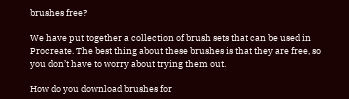brushes free?

We have put together a collection of brush sets that can be used in Procreate. The best thing about these brushes is that they are free, so you don’t have to worry about trying them out.

How do you download brushes for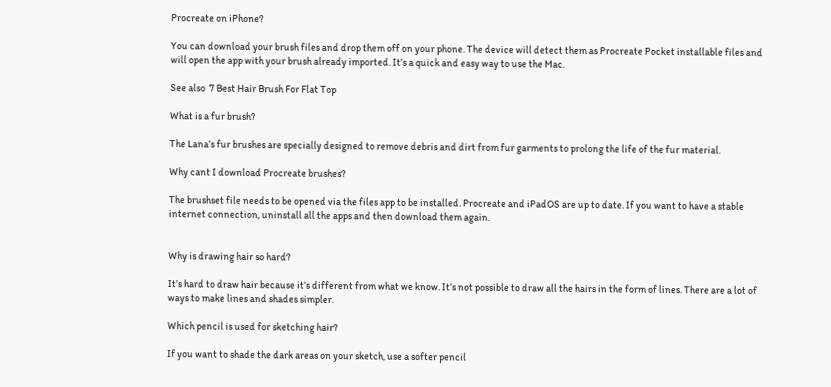Procreate on iPhone?

You can download your brush files and drop them off on your phone. The device will detect them as Procreate Pocket installable files and will open the app with your brush already imported. It’s a quick and easy way to use the Mac.

See also  7 Best Hair Brush For Flat Top

What is a fur brush?

The Lana’s fur brushes are specially designed to remove debris and dirt from fur garments to prolong the life of the fur material.

Why cant I download Procreate brushes?

The brushset file needs to be opened via the files app to be installed. Procreate and iPadOS are up to date. If you want to have a stable internet connection, uninstall all the apps and then download them again.


Why is drawing hair so hard?

It’s hard to draw hair because it’s different from what we know. It’s not possible to draw all the hairs in the form of lines. There are a lot of ways to make lines and shades simpler.

Which pencil is used for sketching hair?

If you want to shade the dark areas on your sketch, use a softer pencil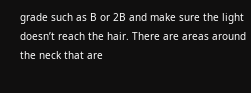grade such as B or 2B and make sure the light doesn’t reach the hair. There are areas around the neck that are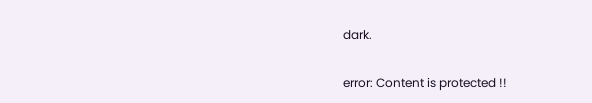dark.

error: Content is protected !!